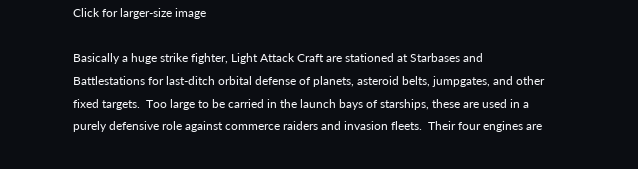Click for larger-size image

Basically a huge strike fighter, Light Attack Craft are stationed at Starbases and Battlestations for last-ditch orbital defense of planets, asteroid belts, jumpgates, and other fixed targets.  Too large to be carried in the launch bays of starships, these are used in a purely defensive role against commerce raiders and invasion fleets.  Their four engines are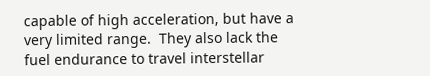capable of high acceleration, but have a very limited range.  They also lack the fuel endurance to travel interstellar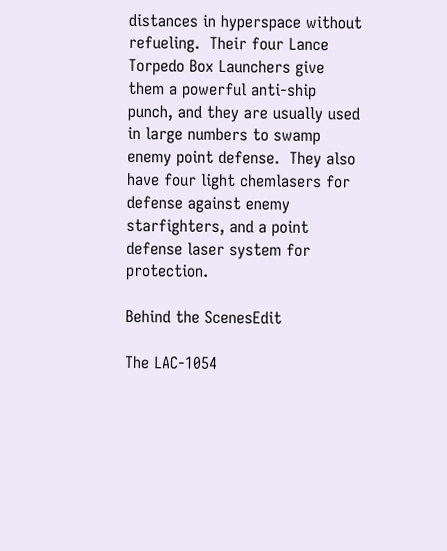distances in hyperspace without refueling.  Their four Lance Torpedo Box Launchers give them a powerful anti-ship punch, and they are usually used in large numbers to swamp enemy point defense.  They also have four light chemlasers for defense against enemy starfighters, and a point defense laser system for protection.

Behind the ScenesEdit

The LAC-1054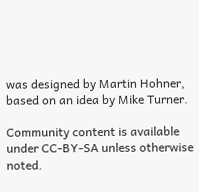was designed by Martin Hohner, based on an idea by Mike Turner.

Community content is available under CC-BY-SA unless otherwise noted.